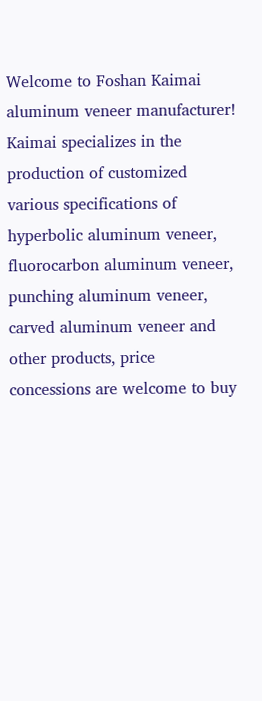Welcome to Foshan Kaimai aluminum veneer manufacturer! Kaimai specializes in the production of customized various specifications of hyperbolic aluminum veneer, fluorocarbon aluminum veneer, punching aluminum veneer, carved aluminum veneer and other products, price concessions are welcome to buy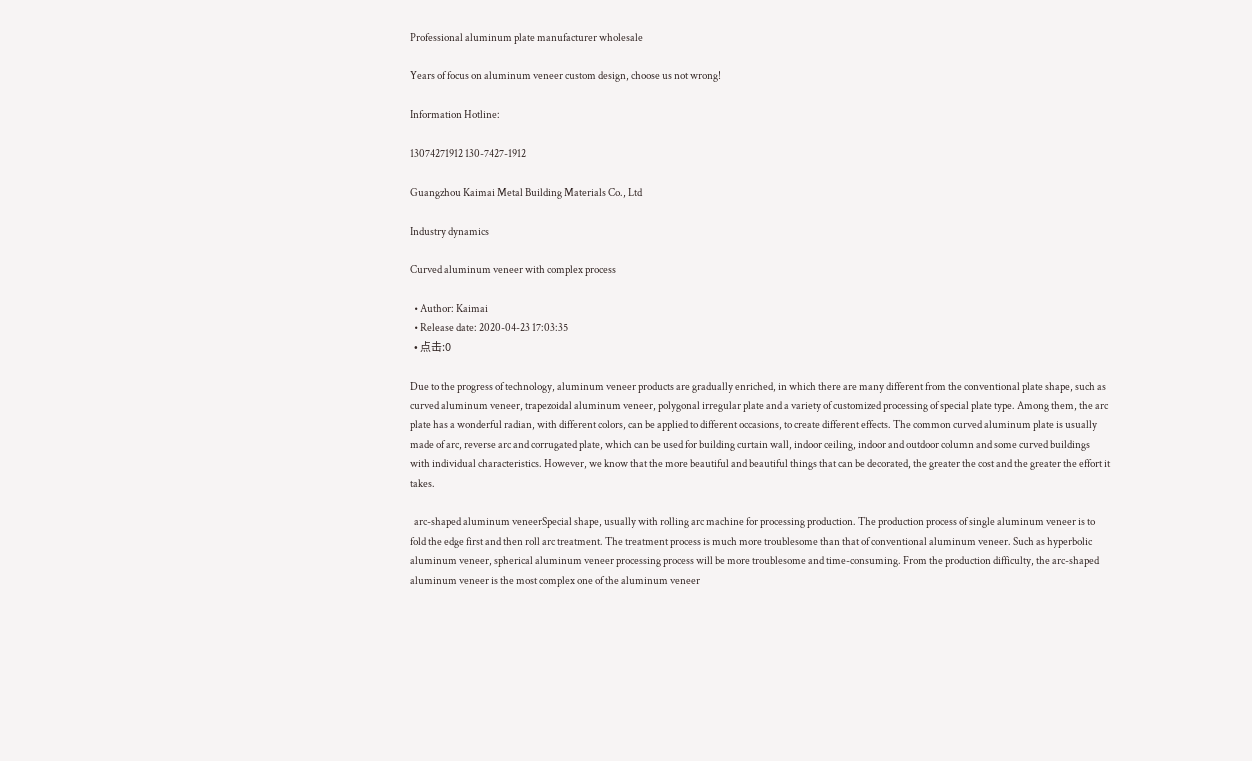Professional aluminum plate manufacturer wholesale

Years of focus on aluminum veneer custom design, choose us not wrong!

Information Hotline:

13074271912 130-7427-1912

Guangzhou Kaimai Metal Building Materials Co., Ltd

Industry dynamics

Curved aluminum veneer with complex process

  • Author: Kaimai
  • Release date: 2020-04-23 17:03:35
  • 点击:0

Due to the progress of technology, aluminum veneer products are gradually enriched, in which there are many different from the conventional plate shape, such as curved aluminum veneer, trapezoidal aluminum veneer, polygonal irregular plate and a variety of customized processing of special plate type. Among them, the arc plate has a wonderful radian, with different colors, can be applied to different occasions, to create different effects. The common curved aluminum plate is usually made of arc, reverse arc and corrugated plate, which can be used for building curtain wall, indoor ceiling, indoor and outdoor column and some curved buildings with individual characteristics. However, we know that the more beautiful and beautiful things that can be decorated, the greater the cost and the greater the effort it takes.

  arc-shaped aluminum veneerSpecial shape, usually with rolling arc machine for processing production. The production process of single aluminum veneer is to fold the edge first and then roll arc treatment. The treatment process is much more troublesome than that of conventional aluminum veneer. Such as hyperbolic aluminum veneer, spherical aluminum veneer processing process will be more troublesome and time-consuming. From the production difficulty, the arc-shaped aluminum veneer is the most complex one of the aluminum veneer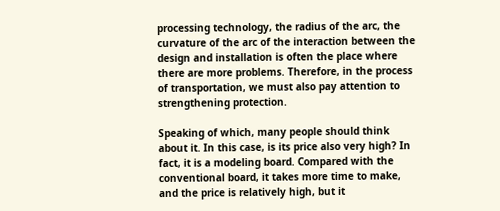processing technology, the radius of the arc, the curvature of the arc of the interaction between the design and installation is often the place where there are more problems. Therefore, in the process of transportation, we must also pay attention to strengthening protection.

Speaking of which, many people should think about it. In this case, is its price also very high? In fact, it is a modeling board. Compared with the conventional board, it takes more time to make, and the price is relatively high, but it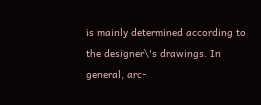is mainly determined according to the designer\'s drawings. In general, arc-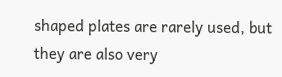shaped plates are rarely used, but they are also very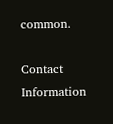common.

Contact Information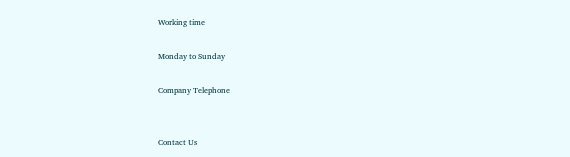Working time

Monday to Sunday

Company Telephone


Contact Us